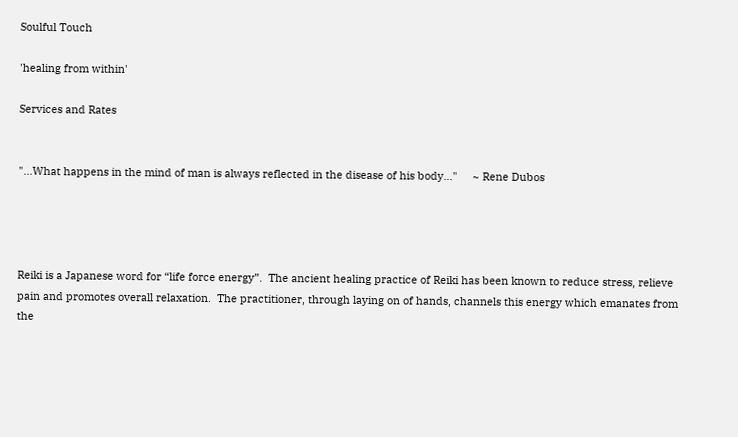Soulful Touch

'healing from within'

Services and Rates


"...What happens in the mind of man is always reflected in the disease of his body..."     ~ Rene Dubos




Reiki is a Japanese word for “life force energy”.  The ancient healing practice of Reiki has been known to reduce stress, relieve pain and promotes overall relaxation.  The practitioner, through laying on of hands, channels this energy which emanates from the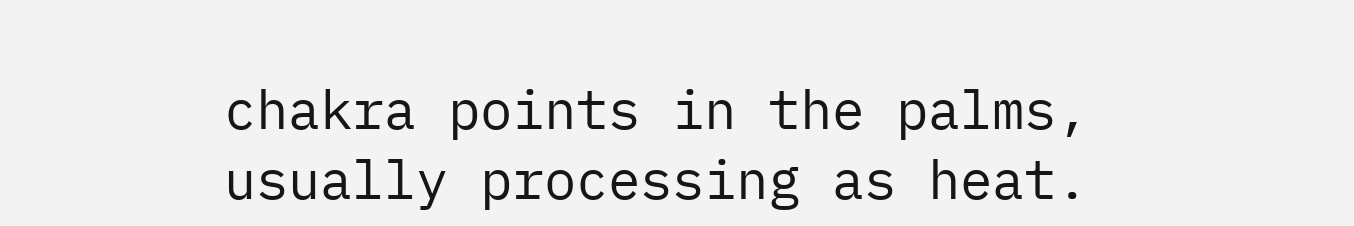chakra points in the palms, usually processing as heat.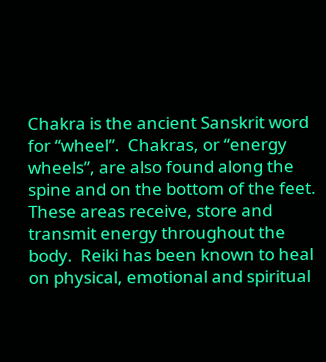Chakra is the ancient Sanskrit word for “wheel”.  Chakras, or “energy wheels”, are also found along the spine and on the bottom of the feet.  These areas receive, store and transmit energy throughout the body.  Reiki has been known to heal on physical, emotional and spiritual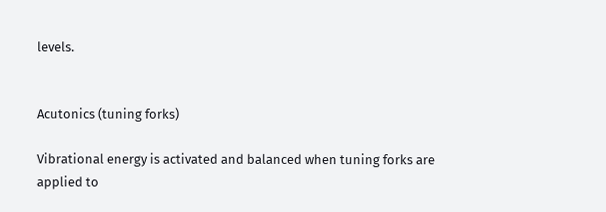levels.


Acutonics (tuning forks)

Vibrational energy is activated and balanced when tuning forks are applied to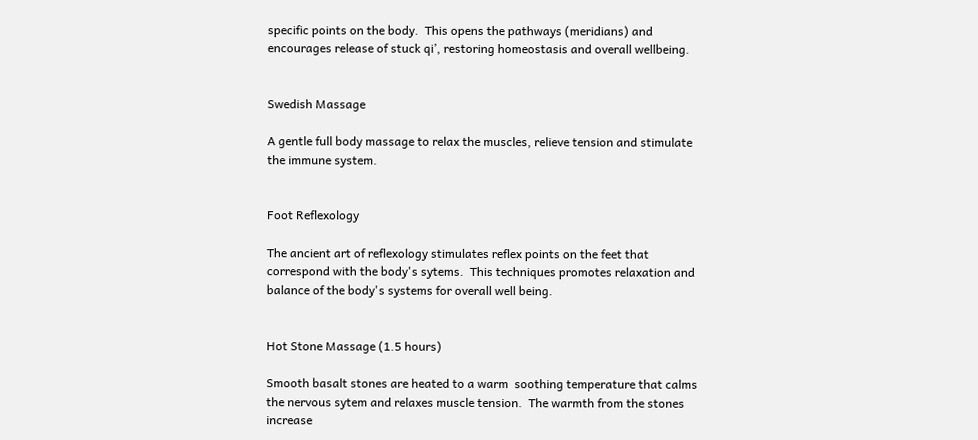specific points on the body.  This opens the pathways (meridians) and encourages release of stuck qi’, restoring homeostasis and overall wellbeing.


Swedish Massage

A gentle full body massage to relax the muscles, relieve tension and stimulate the immune system.


Foot Reflexology

The ancient art of reflexology stimulates reflex points on the feet that correspond with the body's sytems.  This techniques promotes relaxation and balance of the body's systems for overall well being.


Hot Stone Massage (1.5 hours)

Smooth basalt stones are heated to a warm  soothing temperature that calms the nervous sytem and relaxes muscle tension.  The warmth from the stones increase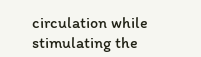circulation while stimulating the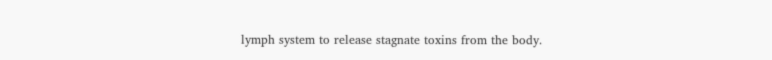lymph system to release stagnate toxins from the body.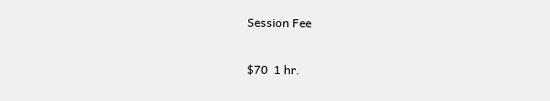Session Fee

$70  1 hr.